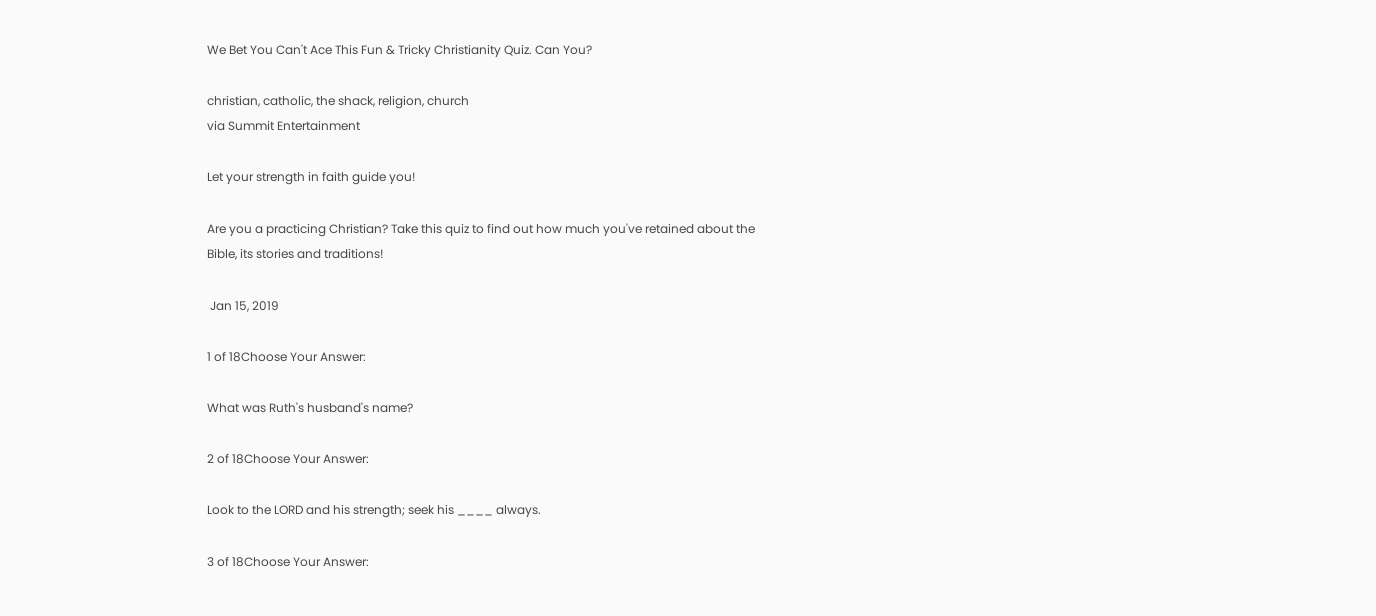We Bet You Can't Ace This Fun & Tricky Christianity Quiz. Can You?

christian, catholic, the shack, religion, church
via Summit Entertainment

Let your strength in faith guide you!

Are you a practicing Christian? Take this quiz to find out how much you've retained about the Bible, its stories and traditions!

 Jan 15, 2019

1 of 18Choose Your Answer:

What was Ruth's husband's name?

2 of 18Choose Your Answer:

Look to the LORD and his strength; seek his ____ always.

3 of 18Choose Your Answer: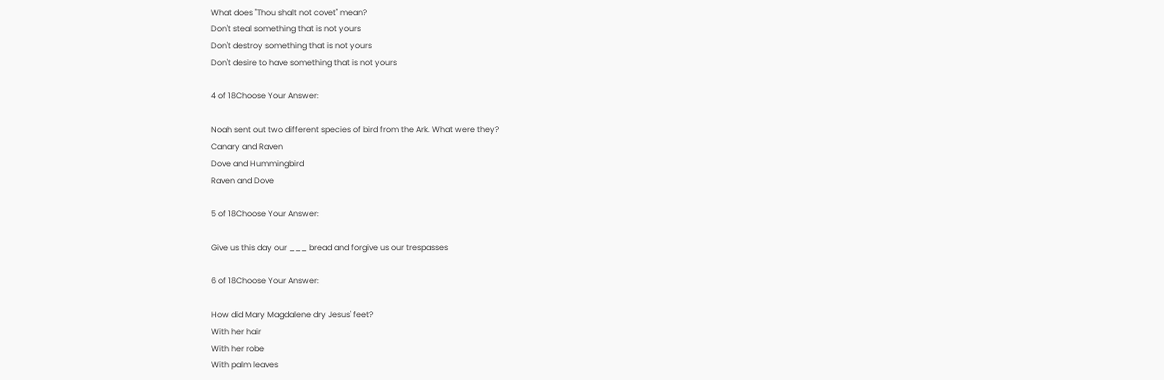What does "Thou shalt not covet" mean?
Don't steal something that is not yours
Don't destroy something that is not yours
Don't desire to have something that is not yours

4 of 18Choose Your Answer:

Noah sent out two different species of bird from the Ark. What were they?
Canary and Raven
Dove and Hummingbird
Raven and Dove

5 of 18Choose Your Answer:

Give us this day our ___ bread and forgive us our trespasses

6 of 18Choose Your Answer:

How did Mary Magdalene dry Jesus' feet?
With her hair
With her robe
With palm leaves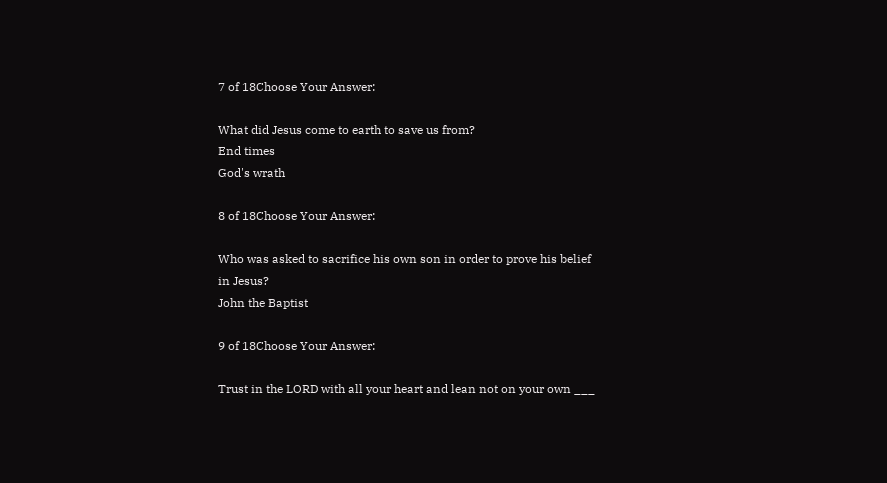7 of 18Choose Your Answer:

What did Jesus come to earth to save us from?
End times
God's wrath

8 of 18Choose Your Answer:

Who was asked to sacrifice his own son in order to prove his belief in Jesus?
John the Baptist

9 of 18Choose Your Answer:

Trust in the LORD with all your heart and lean not on your own ___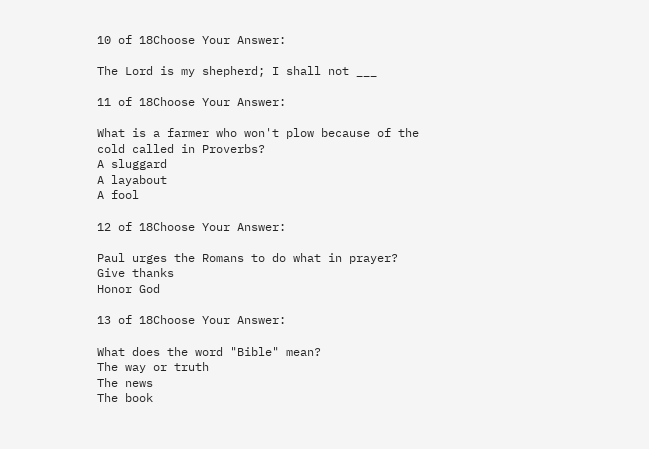10 of 18Choose Your Answer:

The Lord is my shepherd; I shall not ___

11 of 18Choose Your Answer:

What is a farmer who won't plow because of the cold called in Proverbs?
A sluggard
A layabout
A fool

12 of 18Choose Your Answer:

Paul urges the Romans to do what in prayer?
Give thanks
Honor God

13 of 18Choose Your Answer:

What does the word "Bible" mean?
The way or truth
The news
The book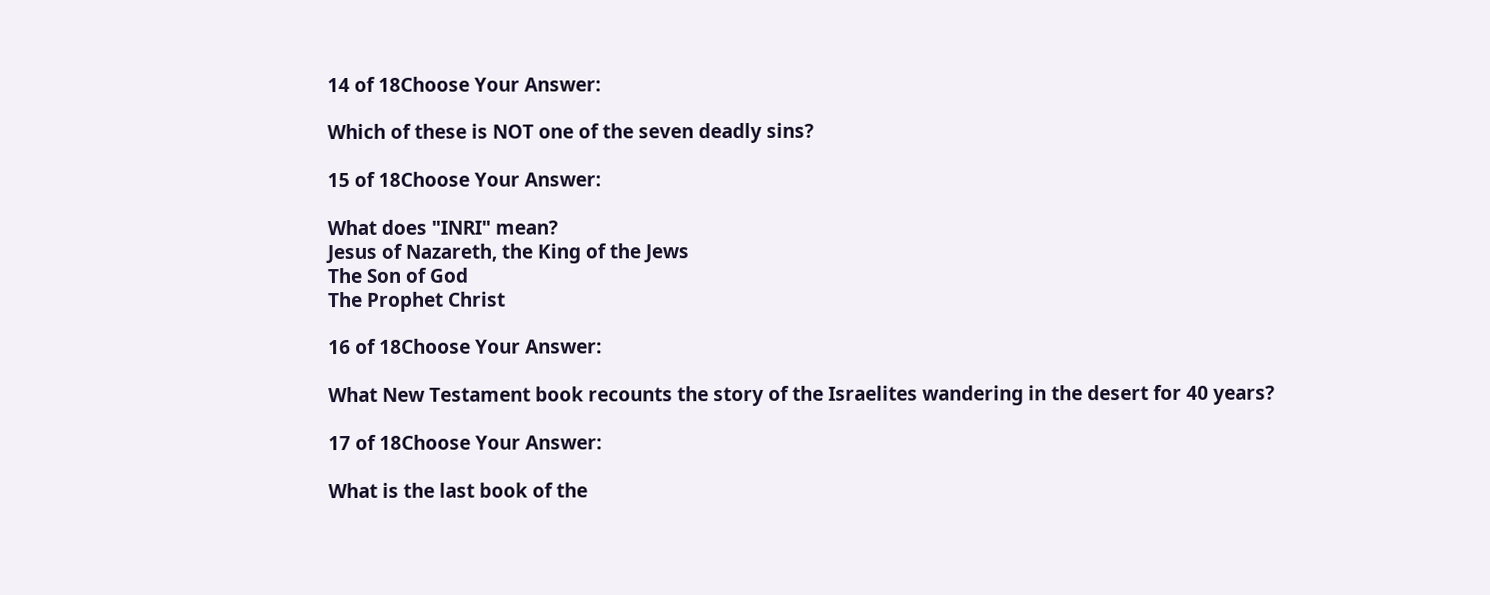14 of 18Choose Your Answer:

Which of these is NOT one of the seven deadly sins?

15 of 18Choose Your Answer:

What does "INRI" mean?
Jesus of Nazareth, the King of the Jews
The Son of God
The Prophet Christ

16 of 18Choose Your Answer:

What New Testament book recounts the story of the Israelites wandering in the desert for 40 years?

17 of 18Choose Your Answer:

What is the last book of the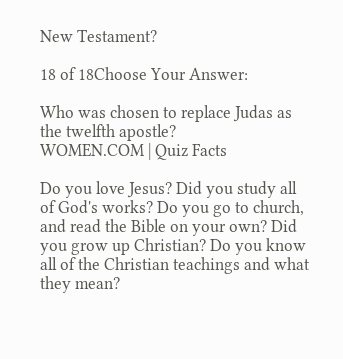New Testament?

18 of 18Choose Your Answer:

Who was chosen to replace Judas as the twelfth apostle?
WOMEN.COM | Quiz Facts

Do you love Jesus? Did you study all of God's works? Do you go to church, and read the Bible on your own? Did you grow up Christian? Do you know all of the Christian teachings and what they mean?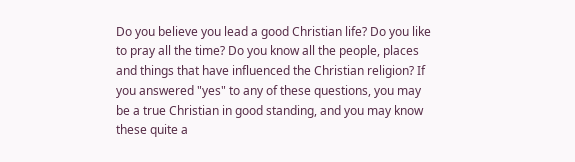Do you believe you lead a good Christian life? Do you like to pray all the time? Do you know all the people, places and things that have influenced the Christian religion? If you answered "yes" to any of these questions, you may be a true Christian in good standing, and you may know these quite a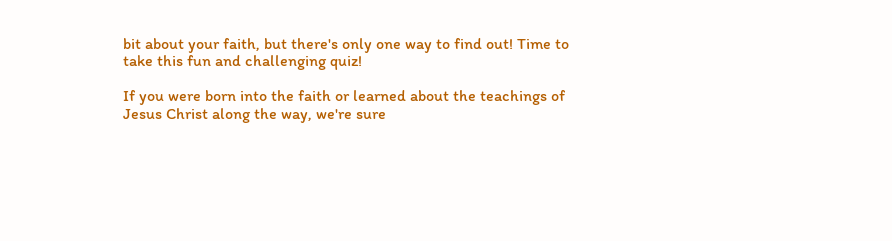bit about your faith, but there's only one way to find out! Time to take this fun and challenging quiz!

If you were born into the faith or learned about the teachings of Jesus Christ along the way, we're sure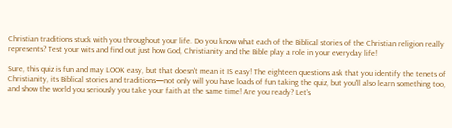Christian traditions stuck with you throughout your life. Do you know what each of the Biblical stories of the Christian religion really represents? Test your wits and find out just how God, Christianity and the Bible play a role in your everyday life!

Sure, this quiz is fun and may LOOK easy, but that doesn't mean it IS easy! The eighteen questions ask that you identify the tenets of Christianity, its Biblical stories and traditions—not only will you have loads of fun taking the quiz, but you'll also learn something too, and show the world you seriously you take your faith at the same time! Are you ready? Let's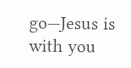go—Jesus is with you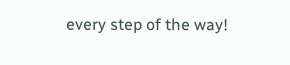every step of the way!